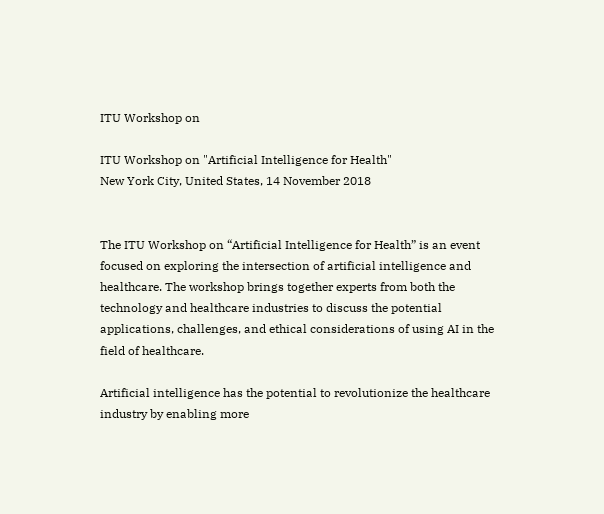ITU Workshop on

ITU Workshop on "Artificial Intelligence for Health"
New York City, United States, 14 November 2018


The ITU Workshop on “Artificial Intelligence for Health” is an event focused on exploring the intersection of artificial intelligence and healthcare. The workshop brings together experts from both the technology and healthcare industries to discuss the potential applications, challenges, and ethical considerations of using AI in the field of healthcare.

Artificial intelligence has the potential to revolutionize the healthcare industry by enabling more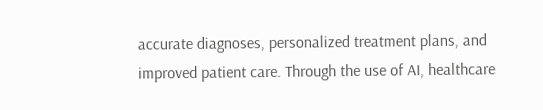accurate diagnoses, personalized treatment plans, and improved patient care. Through the use of AI, healthcare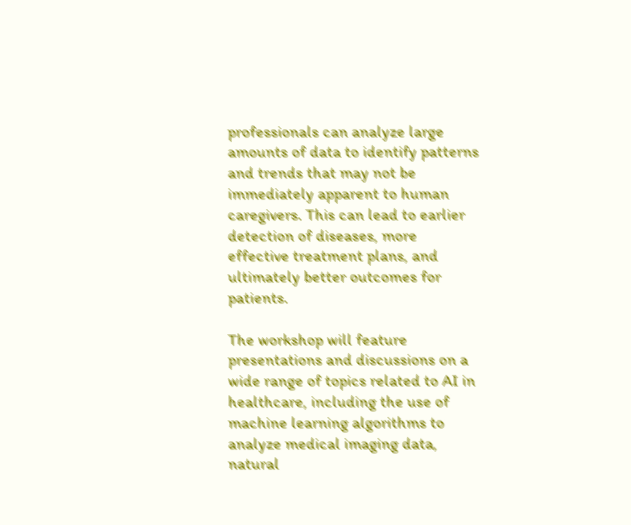professionals can analyze large amounts of data to identify patterns and trends that may not be immediately apparent to human caregivers. This can lead to earlier detection of diseases, more effective treatment plans, and ultimately better outcomes for patients.

The workshop will feature presentations and discussions on a wide range of topics related to AI in healthcare, including the use of machine learning algorithms to analyze medical imaging data, natural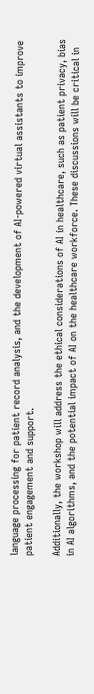language processing for patient record analysis, and the development of AI-powered virtual assistants to improve patient engagement and support.

Additionally, the workshop will address the ethical considerations of AI in healthcare, such as patient privacy, bias in AI algorithms, and the potential impact of AI on the healthcare workforce. These discussions will be critical in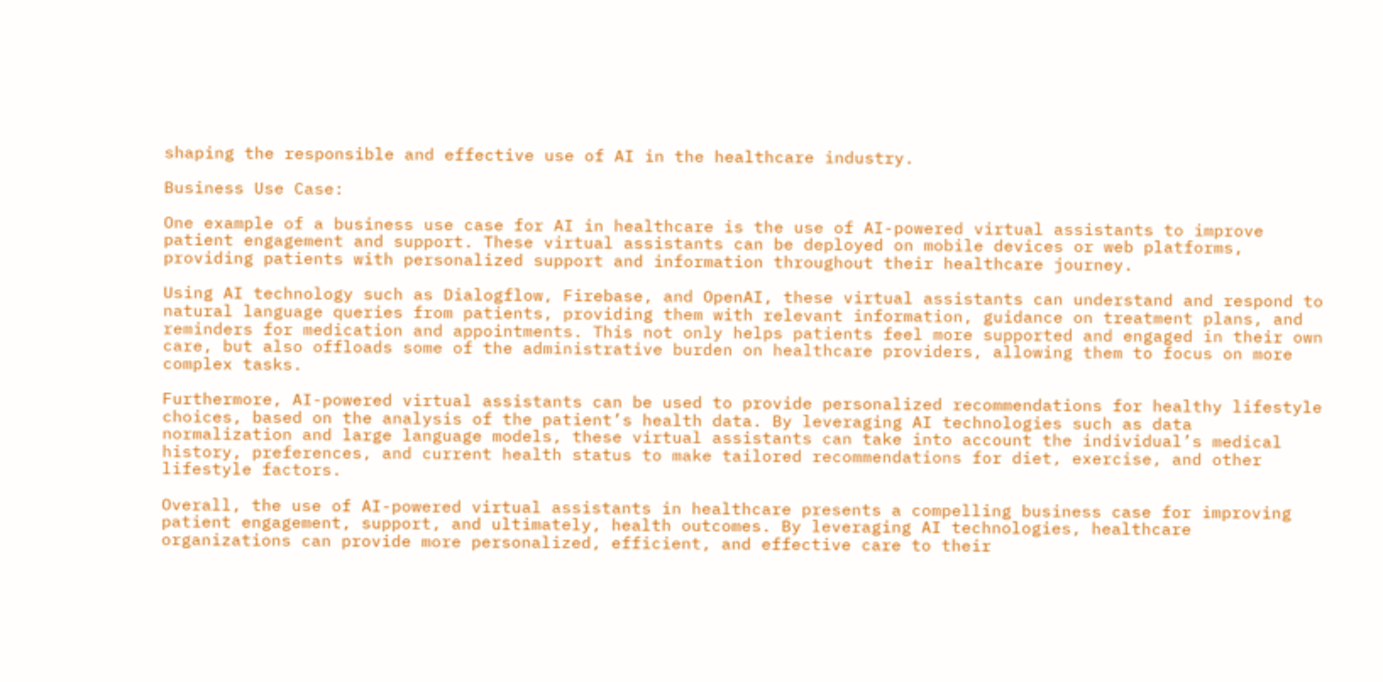shaping the responsible and effective use of AI in the healthcare industry.

Business Use Case:

One example of a business use case for AI in healthcare is the use of AI-powered virtual assistants to improve patient engagement and support. These virtual assistants can be deployed on mobile devices or web platforms, providing patients with personalized support and information throughout their healthcare journey.

Using AI technology such as Dialogflow, Firebase, and OpenAI, these virtual assistants can understand and respond to natural language queries from patients, providing them with relevant information, guidance on treatment plans, and reminders for medication and appointments. This not only helps patients feel more supported and engaged in their own care, but also offloads some of the administrative burden on healthcare providers, allowing them to focus on more complex tasks.

Furthermore, AI-powered virtual assistants can be used to provide personalized recommendations for healthy lifestyle choices, based on the analysis of the patient’s health data. By leveraging AI technologies such as data normalization and large language models, these virtual assistants can take into account the individual’s medical history, preferences, and current health status to make tailored recommendations for diet, exercise, and other lifestyle factors.

Overall, the use of AI-powered virtual assistants in healthcare presents a compelling business case for improving patient engagement, support, and ultimately, health outcomes. By leveraging AI technologies, healthcare organizations can provide more personalized, efficient, and effective care to their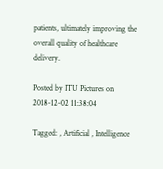patients, ultimately improving the overall quality of healthcare delivery.

Posted by ITU Pictures on 2018-12-02 11:38:04

Tagged: , Artificial , Intelligence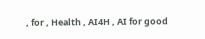, for , Health , AI4H , AI for good